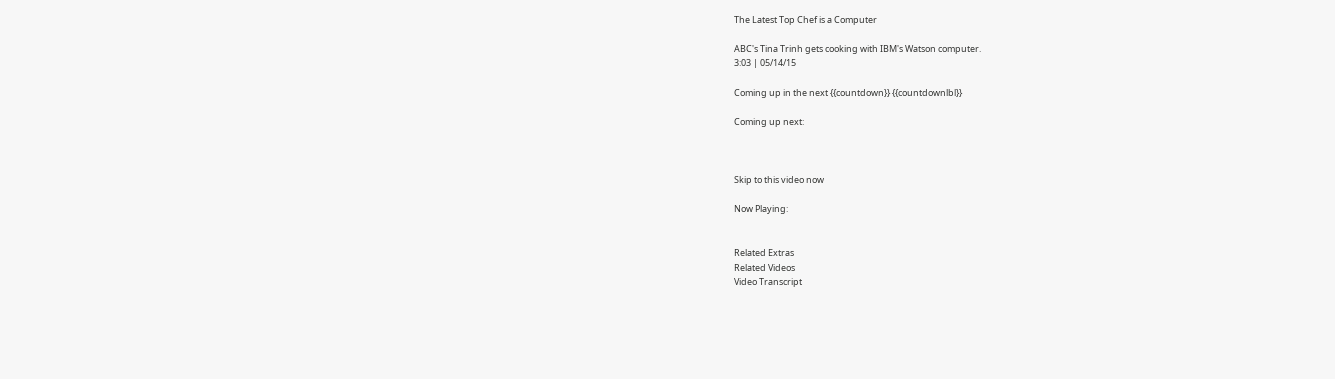The Latest Top Chef is a Computer

ABC's Tina Trinh gets cooking with IBM's Watson computer.
3:03 | 05/14/15

Coming up in the next {{countdown}} {{countdownlbl}}

Coming up next:



Skip to this video now

Now Playing:


Related Extras
Related Videos
Video Transcript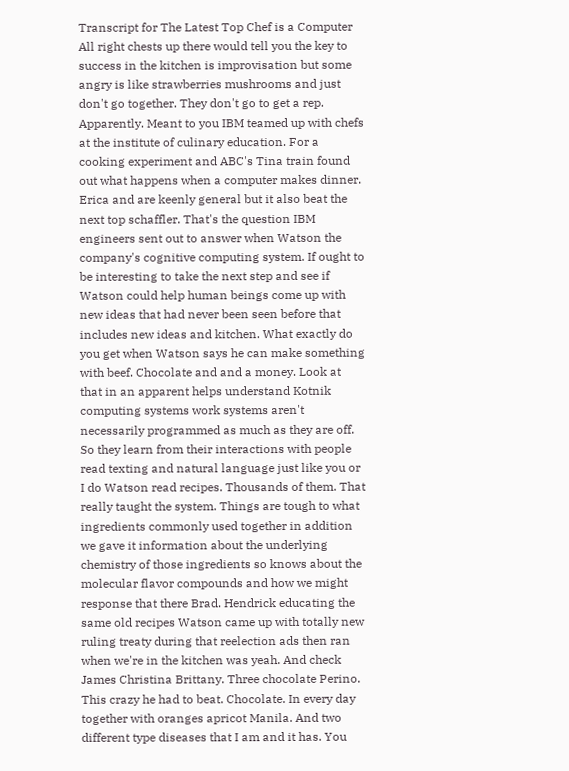Transcript for The Latest Top Chef is a Computer
All right chests up there would tell you the key to success in the kitchen is improvisation but some angry is like strawberries mushrooms and just don't go together. They don't go to get a rep. Apparently. Meant to you IBM teamed up with chefs at the institute of culinary education. For a cooking experiment and ABC's Tina train found out what happens when a computer makes dinner. Erica and are keenly general but it also beat the next top schaffler. That's the question IBM engineers sent out to answer when Watson the company's cognitive computing system. If ought to be interesting to take the next step and see if Watson could help human beings come up with new ideas that had never been seen before that includes new ideas and kitchen. What exactly do you get when Watson says he can make something with beef. Chocolate and and a money. Look at that in an apparent helps understand Kotnik computing systems work systems aren't necessarily programmed as much as they are off. So they learn from their interactions with people read texting and natural language just like you or I do Watson read recipes. Thousands of them. That really taught the system. Things are tough to what ingredients commonly used together in addition we gave it information about the underlying chemistry of those ingredients so knows about the molecular flavor compounds and how we might response that there Brad. Hendrick educating the same old recipes Watson came up with totally new ruling treaty during that reelection ads then ran when we're in the kitchen was yeah. And check James Christina Brittany. Three chocolate Perino. This crazy he had to beat. Chocolate. In every day together with oranges apricot Manila. And two different type diseases that I am and it has. You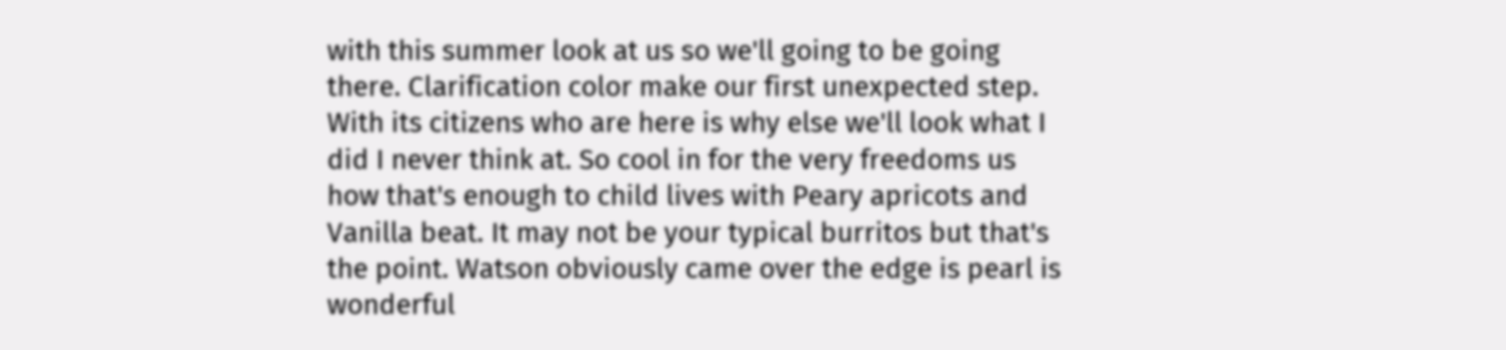with this summer look at us so we'll going to be going there. Clarification color make our first unexpected step. With its citizens who are here is why else we'll look what I did I never think at. So cool in for the very freedoms us how that's enough to child lives with Peary apricots and Vanilla beat. It may not be your typical burritos but that's the point. Watson obviously came over the edge is pearl is wonderful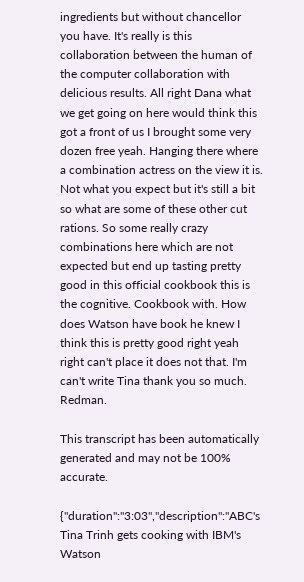ingredients but without chancellor you have. It's really is this collaboration between the human of the computer collaboration with delicious results. All right Dana what we get going on here would think this got a front of us I brought some very dozen free yeah. Hanging there where a combination actress on the view it is. Not what you expect but it's still a bit so what are some of these other cut rations. So some really crazy combinations here which are not expected but end up tasting pretty good in this official cookbook this is the cognitive. Cookbook with. How does Watson have book he knew I think this is pretty good right yeah right can't place it does not that. I'm can't write Tina thank you so much. Redman.

This transcript has been automatically generated and may not be 100% accurate.

{"duration":"3:03","description":"ABC's Tina Trinh gets cooking with IBM's Watson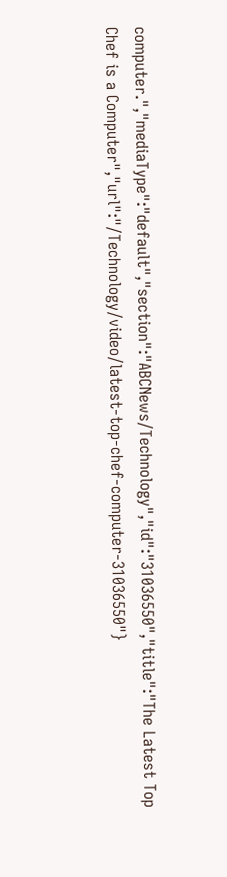computer.","mediaType":"default","section":"ABCNews/Technology","id":"31036550","title":"The Latest Top Chef is a Computer","url":"/Technology/video/latest-top-chef-computer-31036550"}